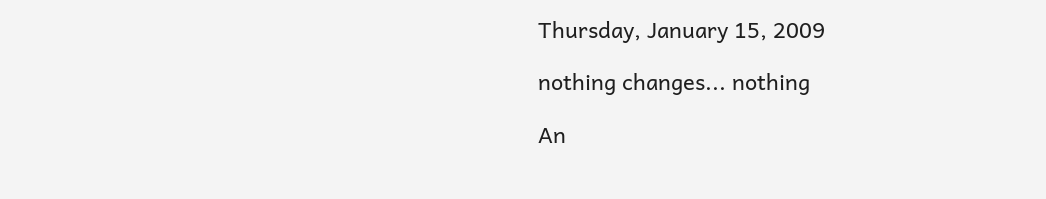Thursday, January 15, 2009

nothing changes... nothing

An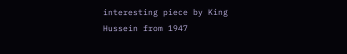interesting piece by King Hussein from 1947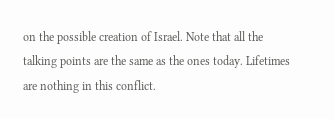on the possible creation of Israel. Note that all the talking points are the same as the ones today. Lifetimes are nothing in this conflict.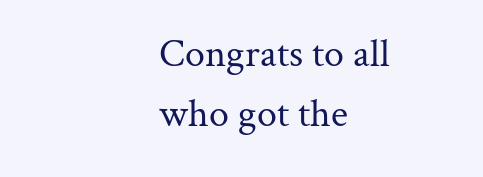Congrats to all who got the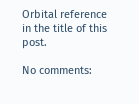Orbital reference in the title of this post.

No comments: